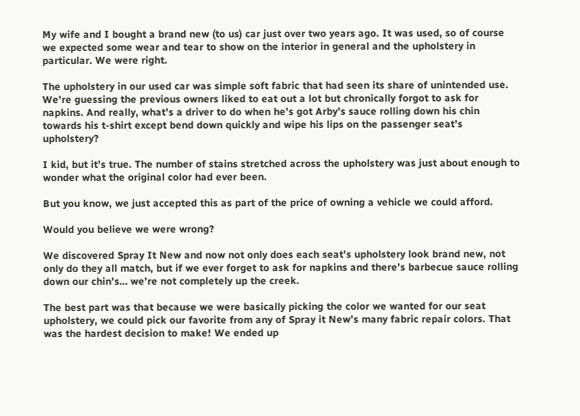My wife and I bought a brand new (to us) car just over two years ago. It was used, so of course we expected some wear and tear to show on the interior in general and the upholstery in particular. We were right.

The upholstery in our used car was simple soft fabric that had seen its share of unintended use. We’re guessing the previous owners liked to eat out a lot but chronically forgot to ask for napkins. And really, what’s a driver to do when he’s got Arby’s sauce rolling down his chin towards his t-shirt except bend down quickly and wipe his lips on the passenger seat’s upholstery?

I kid, but it’s true. The number of stains stretched across the upholstery was just about enough to wonder what the original color had ever been.

But you know, we just accepted this as part of the price of owning a vehicle we could afford.

Would you believe we were wrong?

We discovered Spray It New and now not only does each seat’s upholstery look brand new, not only do they all match, but if we ever forget to ask for napkins and there’s barbecue sauce rolling down our chin’s… we’re not completely up the creek.

The best part was that because we were basically picking the color we wanted for our seat upholstery, we could pick our favorite from any of Spray it New’s many fabric repair colors. That was the hardest decision to make! We ended up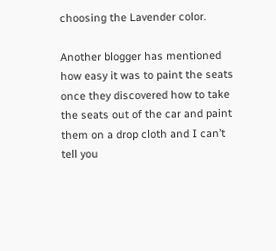choosing the Lavender color.

Another blogger has mentioned how easy it was to paint the seats once they discovered how to take the seats out of the car and paint them on a drop cloth and I can’t tell you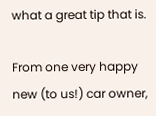what a great tip that is.

From one very happy new (to us!) car owner,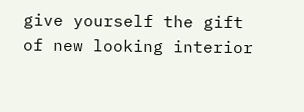give yourself the gift of new looking interior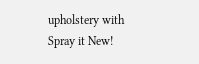upholstery with Spray it New!